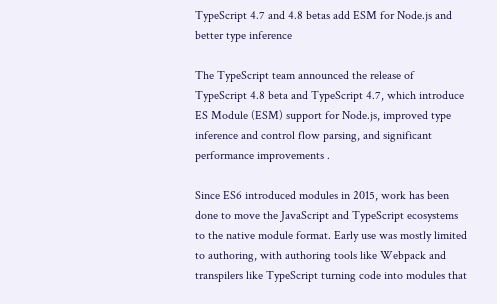TypeScript 4.7 and 4.8 betas add ESM for Node.js and better type inference

The TypeScript team announced the release of TypeScript 4.8 beta and TypeScript 4.7, which introduce ES Module (ESM) support for Node.js, improved type inference and control flow parsing, and significant performance improvements .

Since ES6 introduced modules in 2015, work has been done to move the JavaScript and TypeScript ecosystems to the native module format. Early use was mostly limited to authoring, with authoring tools like Webpack and transpilers like TypeScript turning code into modules that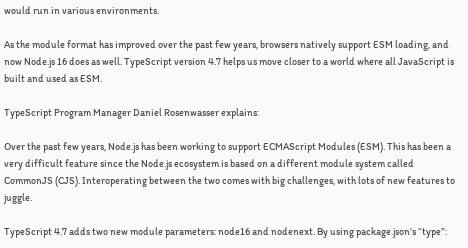would run in various environments.

As the module format has improved over the past few years, browsers natively support ESM loading, and now Node.js 16 does as well. TypeScript version 4.7 helps us move closer to a world where all JavaScript is built and used as ESM.

TypeScript Program Manager Daniel Rosenwasser explains:

Over the past few years, Node.js has been working to support ECMAScript Modules (ESM). This has been a very difficult feature since the Node.js ecosystem is based on a different module system called CommonJS (CJS). Interoperating between the two comes with big challenges, with lots of new features to juggle.

TypeScript 4.7 adds two new module parameters: node16 and nodenext. By using package.json’s “type”: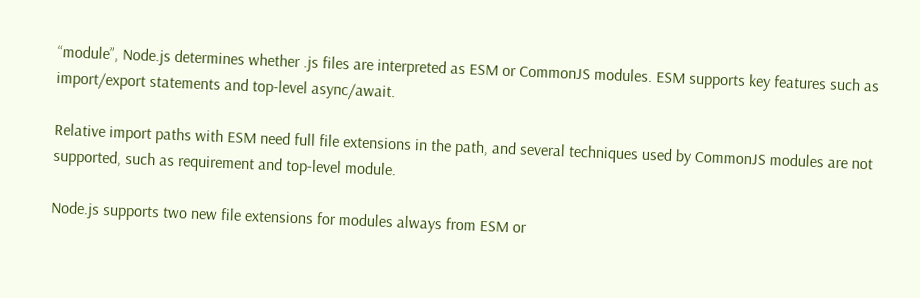“module”, Node.js determines whether .js files are interpreted as ESM or CommonJS modules. ESM supports key features such as import/export statements and top-level async/await.

Relative import paths with ESM need full file extensions in the path, and several techniques used by CommonJS modules are not supported, such as requirement and top-level module.

Node.js supports two new file extensions for modules always from ESM or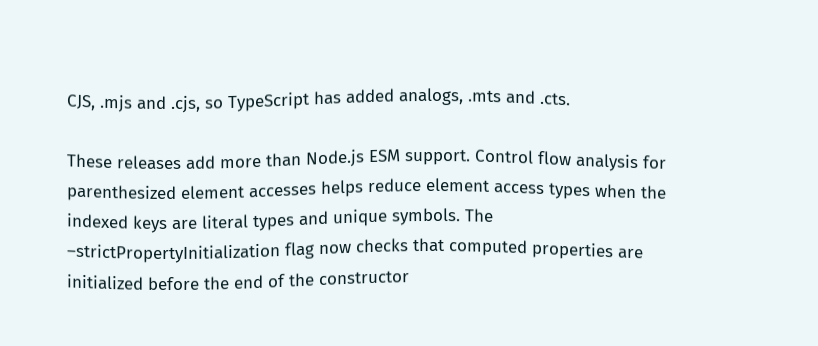CJS, .mjs and .cjs, so TypeScript has added analogs, .mts and .cts.

These releases add more than Node.js ESM support. Control flow analysis for parenthesized element accesses helps reduce element access types when the indexed keys are literal types and unique symbols. The –strictPropertyInitialization flag now checks that computed properties are initialized before the end of the constructor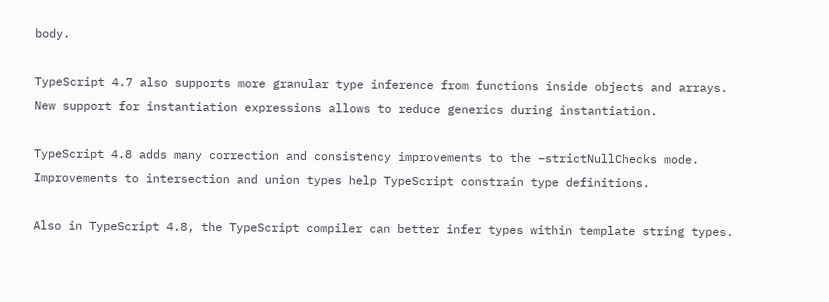body.

TypeScript 4.7 also supports more granular type inference from functions inside objects and arrays. New support for instantiation expressions allows to reduce generics during instantiation.

TypeScript 4.8 adds many correction and consistency improvements to the –strictNullChecks mode. Improvements to intersection and union types help TypeScript constrain type definitions.

Also in TypeScript 4.8, the TypeScript compiler can better infer types within template string types.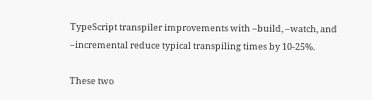TypeScript transpiler improvements with –build, –watch, and –incremental reduce typical transpiling times by 10-25%.

These two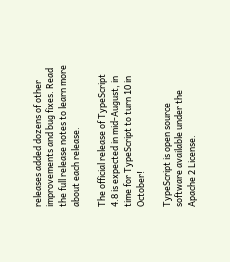releases added dozens of other improvements and bug fixes. Read the full release notes to learn more about each release.

The official release of TypeScript 4.8 is expected in mid-August, in time for TypeScript to turn 10 in October!

TypeScript is open source software available under the Apache 2 License.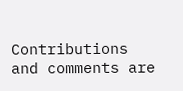Contributions and comments are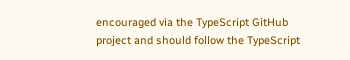encouraged via the TypeScript GitHub project and should follow the TypeScript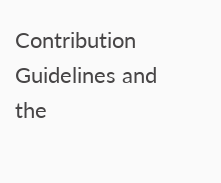Contribution Guidelines and the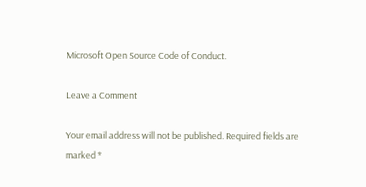Microsoft Open Source Code of Conduct.

Leave a Comment

Your email address will not be published. Required fields are marked *